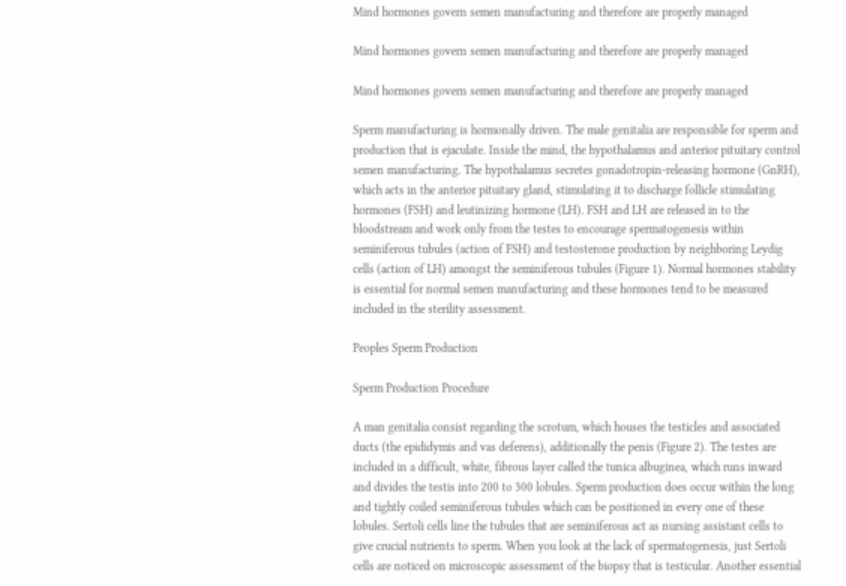Mind hormones govern semen manufacturing and therefore are properly managed

Mind hormones govern semen manufacturing and therefore are properly managed

Mind hormones govern semen manufacturing and therefore are properly managed

Sperm manufacturing is hormonally driven. The male genitalia are responsible for sperm and production that is ejaculate. Inside the mind, the hypothalamus and anterior pituitary control semen manufacturing. The hypothalamus secretes gonadotropin-releasing hormone (GnRH), which acts in the anterior pituitary gland, stimulating it to discharge follicle stimulating hormones (FSH) and leutinizing hormone (LH). FSH and LH are released in to the bloodstream and work only from the testes to encourage spermatogenesis within seminiferous tubules (action of FSH) and testosterone production by neighboring Leydig cells (action of LH) amongst the seminiferous tubules (Figure 1). Normal hormones stability is essential for normal semen manufacturing and these hormones tend to be measured included in the sterility assessment.

Peoples Sperm Production

Sperm Production Procedure

A man genitalia consist regarding the scrotum, which houses the testicles and associated ducts (the epididymis and vas deferens), additionally the penis (Figure 2). The testes are included in a difficult, white, fibrous layer called the tunica albuginea, which runs inward and divides the testis into 200 to 300 lobules. Sperm production does occur within the long and tightly coiled seminiferous tubules which can be positioned in every one of these lobules. Sertoli cells line the tubules that are seminiferous act as nursing assistant cells to give crucial nutrients to sperm. When you look at the lack of spermatogenesis, just Sertoli cells are noticed on microscopic assessment of the biopsy that is testicular. Another essential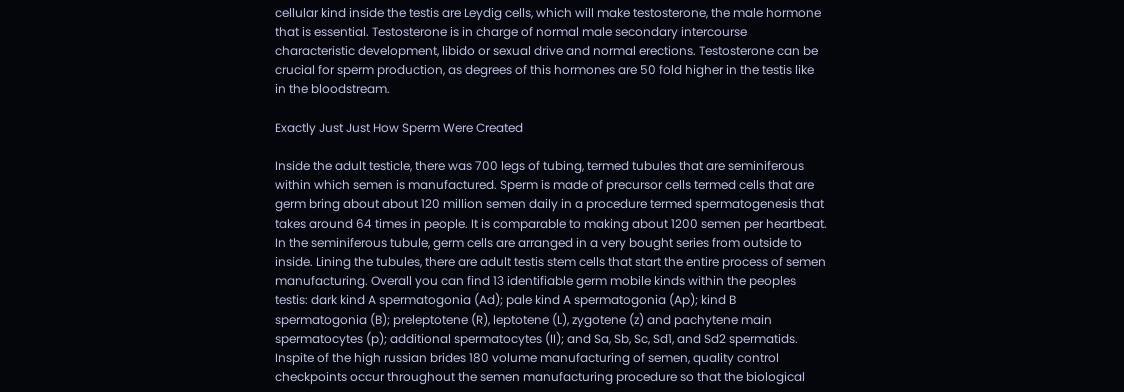cellular kind inside the testis are Leydig cells, which will make testosterone, the male hormone that is essential. Testosterone is in charge of normal male secondary intercourse characteristic development, libido or sexual drive and normal erections. Testosterone can be crucial for sperm production, as degrees of this hormones are 50 fold higher in the testis like in the bloodstream.

Exactly Just Just How Sperm Were Created

Inside the adult testicle, there was 700 legs of tubing, termed tubules that are seminiferous within which semen is manufactured. Sperm is made of precursor cells termed cells that are germ bring about about 120 million semen daily in a procedure termed spermatogenesis that takes around 64 times in people. It is comparable to making about 1200 semen per heartbeat. In the seminiferous tubule, germ cells are arranged in a very bought series from outside to inside. Lining the tubules, there are adult testis stem cells that start the entire process of semen manufacturing. Overall you can find 13 identifiable germ mobile kinds within the peoples testis: dark kind A spermatogonia (Ad); pale kind A spermatogonia (Ap); kind B spermatogonia (B); preleptotene (R), leptotene (L), zygotene (z) and pachytene main spermatocytes (p); additional spermatocytes (II); and Sa, Sb, Sc, Sd1, and Sd2 spermatids. Inspite of the high russian brides 180 volume manufacturing of semen, quality control checkpoints occur throughout the semen manufacturing procedure so that the biological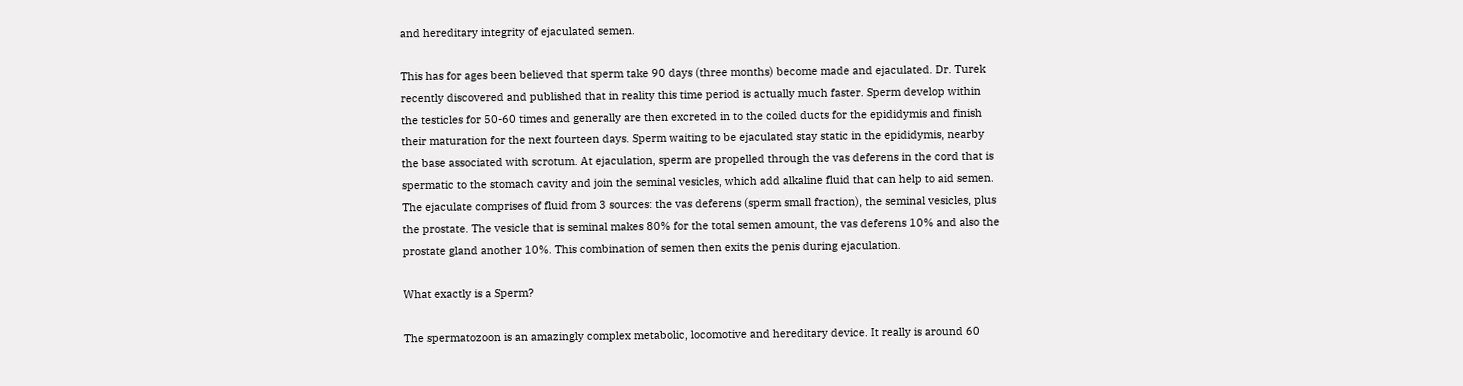and hereditary integrity of ejaculated semen.

This has for ages been believed that sperm take 90 days (three months) become made and ejaculated. Dr. Turek recently discovered and published that in reality this time period is actually much faster. Sperm develop within the testicles for 50-60 times and generally are then excreted in to the coiled ducts for the epididymis and finish their maturation for the next fourteen days. Sperm waiting to be ejaculated stay static in the epididymis, nearby the base associated with scrotum. At ejaculation, sperm are propelled through the vas deferens in the cord that is spermatic to the stomach cavity and join the seminal vesicles, which add alkaline fluid that can help to aid semen. The ejaculate comprises of fluid from 3 sources: the vas deferens (sperm small fraction), the seminal vesicles, plus the prostate. The vesicle that is seminal makes 80% for the total semen amount, the vas deferens 10% and also the prostate gland another 10%. This combination of semen then exits the penis during ejaculation.

What exactly is a Sperm?

The spermatozoon is an amazingly complex metabolic, locomotive and hereditary device. It really is around 60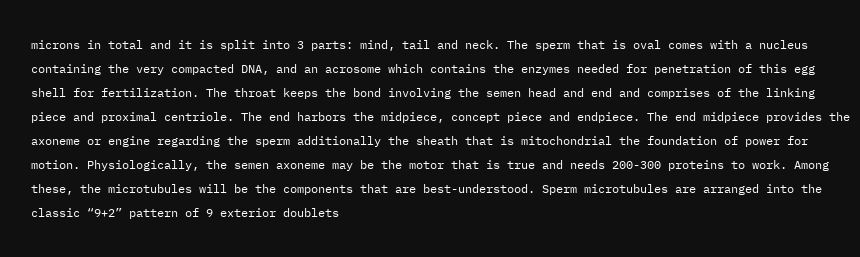microns in total and it is split into 3 parts: mind, tail and neck. The sperm that is oval comes with a nucleus containing the very compacted DNA, and an acrosome which contains the enzymes needed for penetration of this egg shell for fertilization. The throat keeps the bond involving the semen head and end and comprises of the linking piece and proximal centriole. The end harbors the midpiece, concept piece and endpiece. The end midpiece provides the axoneme or engine regarding the sperm additionally the sheath that is mitochondrial the foundation of power for motion. Physiologically, the semen axoneme may be the motor that is true and needs 200-300 proteins to work. Among these, the microtubules will be the components that are best-understood. Sperm microtubules are arranged into the classic “9+2” pattern of 9 exterior doublets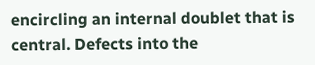encircling an internal doublet that is central. Defects into the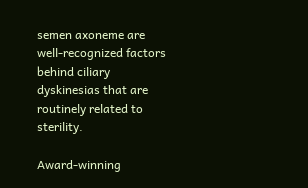semen axoneme are well-recognized factors behind ciliary dyskinesias that are routinely related to sterility.

Award-winning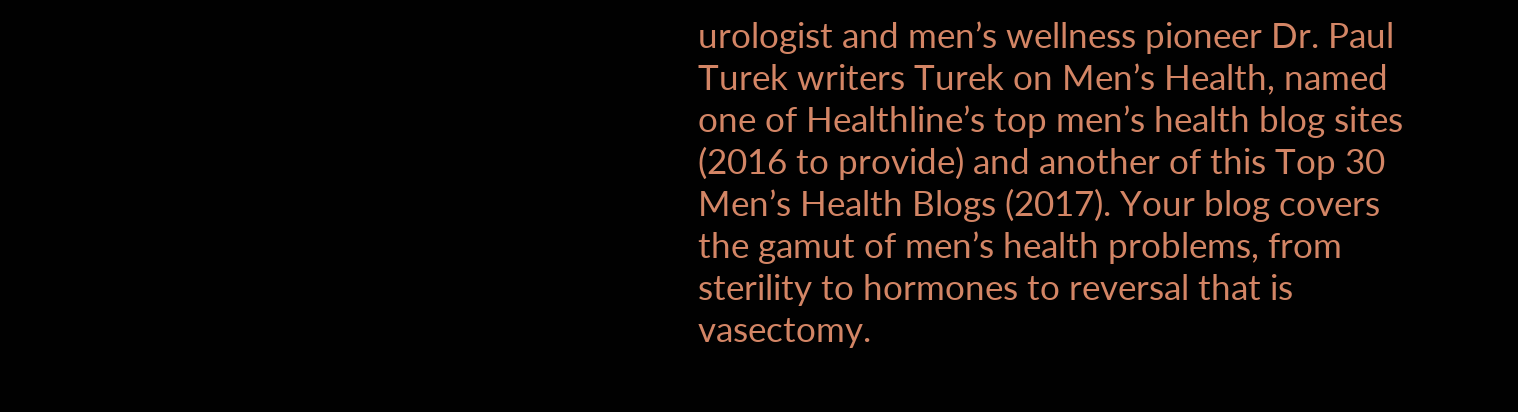urologist and men’s wellness pioneer Dr. Paul Turek writers Turek on Men’s Health, named one of Healthline’s top men’s health blog sites (2016 to provide) and another of this Top 30 Men’s Health Blogs (2017). Your blog covers the gamut of men’s health problems, from sterility to hormones to reversal that is vasectomy.